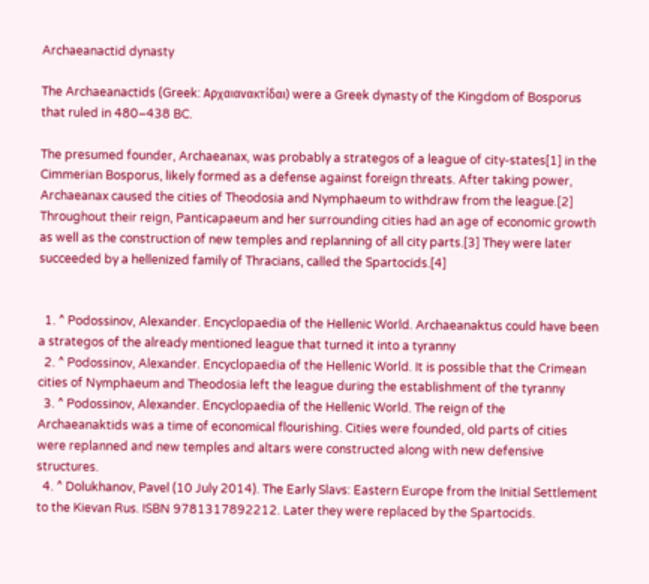Archaeanactid dynasty

The Archaeanactids (Greek: Αρχαιανακτίδαι) were a Greek dynasty of the Kingdom of Bosporus that ruled in 480–438 BC.

The presumed founder, Archaeanax, was probably a strategos of a league of city-states[1] in the Cimmerian Bosporus, likely formed as a defense against foreign threats. After taking power, Archaeanax caused the cities of Theodosia and Nymphaeum to withdraw from the league.[2] Throughout their reign, Panticapaeum and her surrounding cities had an age of economic growth as well as the construction of new temples and replanning of all city parts.[3] They were later succeeded by a hellenized family of Thracians, called the Spartocids.[4]


  1. ^ Podossinov, Alexander. Encyclopaedia of the Hellenic World. Archaeanaktus could have been a strategos of the already mentioned league that turned it into a tyranny
  2. ^ Podossinov, Alexander. Encyclopaedia of the Hellenic World. It is possible that the Crimean cities of Nymphaeum and Theodosia left the league during the establishment of the tyranny
  3. ^ Podossinov, Alexander. Encyclopaedia of the Hellenic World. The reign of the Archaeanaktids was a time of economical flourishing. Cities were founded, old parts of cities were replanned and new temples and altars were constructed along with new defensive structures.
  4. ^ Dolukhanov, Pavel (10 July 2014). The Early Slavs: Eastern Europe from the Initial Settlement to the Kievan Rus. ISBN 9781317892212. Later they were replaced by the Spartocids.